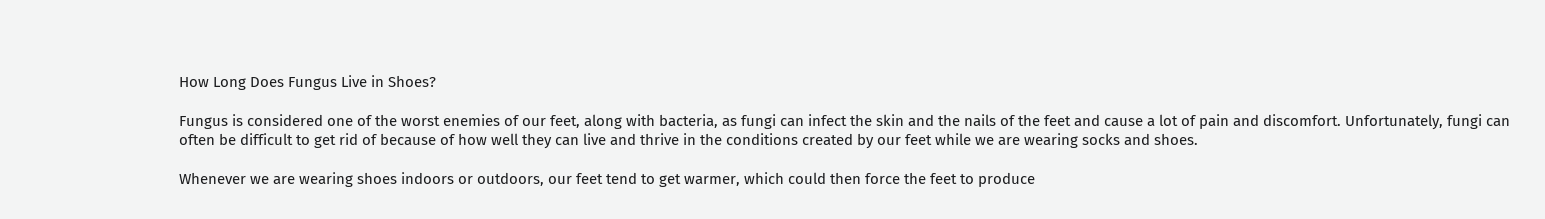How Long Does Fungus Live in Shoes?

Fungus is considered one of the worst enemies of our feet, along with bacteria, as fungi can infect the skin and the nails of the feet and cause a lot of pain and discomfort. Unfortunately, fungi can often be difficult to get rid of because of how well they can live and thrive in the conditions created by our feet while we are wearing socks and shoes.

Whenever we are wearing shoes indoors or outdoors, our feet tend to get warmer, which could then force the feet to produce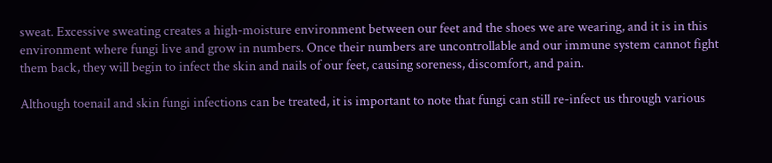sweat. Excessive sweating creates a high-moisture environment between our feet and the shoes we are wearing, and it is in this environment where fungi live and grow in numbers. Once their numbers are uncontrollable and our immune system cannot fight them back, they will begin to infect the skin and nails of our feet, causing soreness, discomfort, and pain.

Although toenail and skin fungi infections can be treated, it is important to note that fungi can still re-infect us through various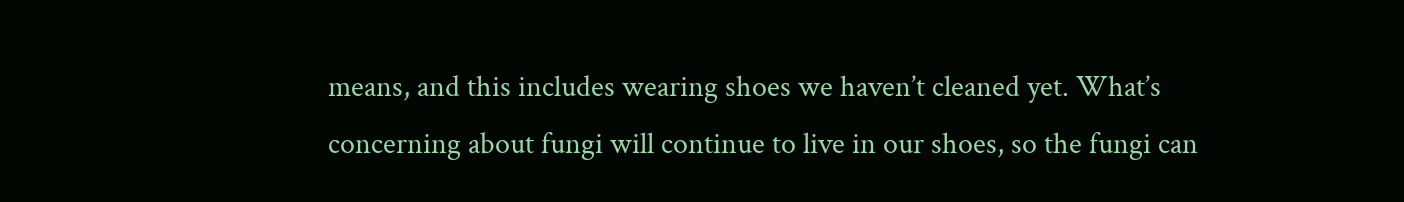means, and this includes wearing shoes we haven’t cleaned yet. What’s concerning about fungi will continue to live in our shoes, so the fungi can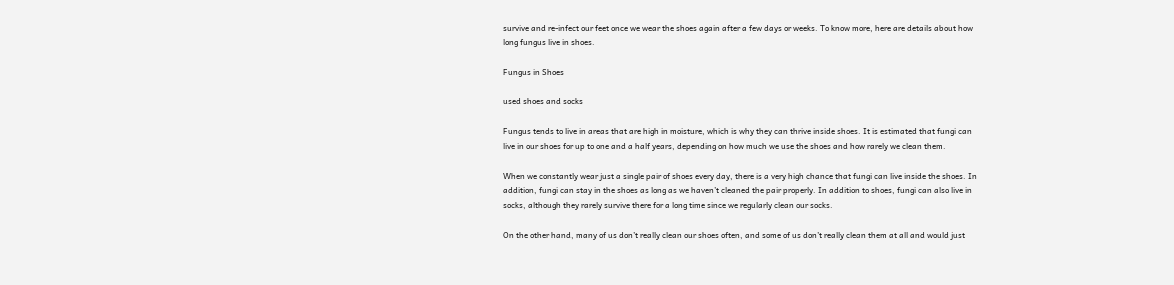survive and re-infect our feet once we wear the shoes again after a few days or weeks. To know more, here are details about how long fungus live in shoes.

Fungus in Shoes

used shoes and socks

Fungus tends to live in areas that are high in moisture, which is why they can thrive inside shoes. It is estimated that fungi can live in our shoes for up to one and a half years, depending on how much we use the shoes and how rarely we clean them.

When we constantly wear just a single pair of shoes every day, there is a very high chance that fungi can live inside the shoes. In addition, fungi can stay in the shoes as long as we haven’t cleaned the pair properly. In addition to shoes, fungi can also live in socks, although they rarely survive there for a long time since we regularly clean our socks.

On the other hand, many of us don’t really clean our shoes often, and some of us don’t really clean them at all and would just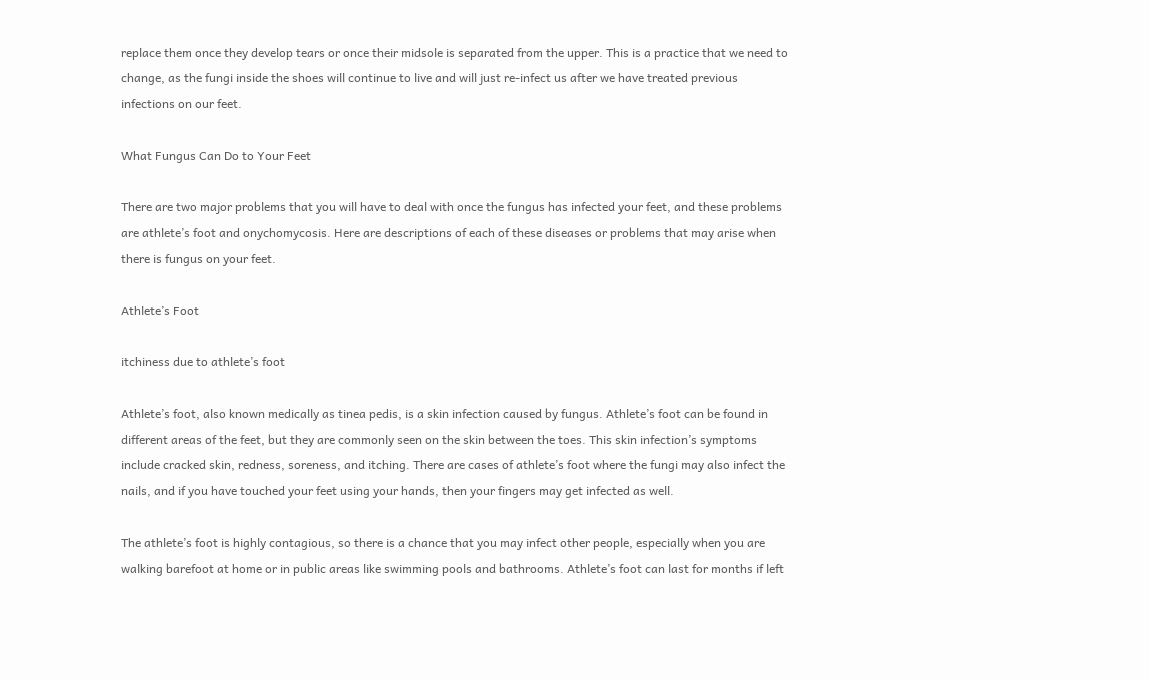replace them once they develop tears or once their midsole is separated from the upper. This is a practice that we need to change, as the fungi inside the shoes will continue to live and will just re-infect us after we have treated previous infections on our feet.

What Fungus Can Do to Your Feet

There are two major problems that you will have to deal with once the fungus has infected your feet, and these problems are athlete’s foot and onychomycosis. Here are descriptions of each of these diseases or problems that may arise when there is fungus on your feet.

Athlete’s Foot

itchiness due to athlete’s foot

Athlete’s foot, also known medically as tinea pedis, is a skin infection caused by fungus. Athlete’s foot can be found in different areas of the feet, but they are commonly seen on the skin between the toes. This skin infection’s symptoms include cracked skin, redness, soreness, and itching. There are cases of athlete’s foot where the fungi may also infect the nails, and if you have touched your feet using your hands, then your fingers may get infected as well.

The athlete’s foot is highly contagious, so there is a chance that you may infect other people, especially when you are walking barefoot at home or in public areas like swimming pools and bathrooms. Athlete’s foot can last for months if left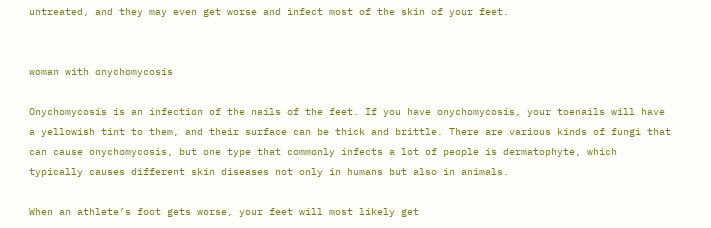untreated, and they may even get worse and infect most of the skin of your feet.


woman with onychomycosis

Onychomycosis is an infection of the nails of the feet. If you have onychomycosis, your toenails will have a yellowish tint to them, and their surface can be thick and brittle. There are various kinds of fungi that can cause onychomycosis, but one type that commonly infects a lot of people is dermatophyte, which typically causes different skin diseases not only in humans but also in animals.

When an athlete’s foot gets worse, your feet will most likely get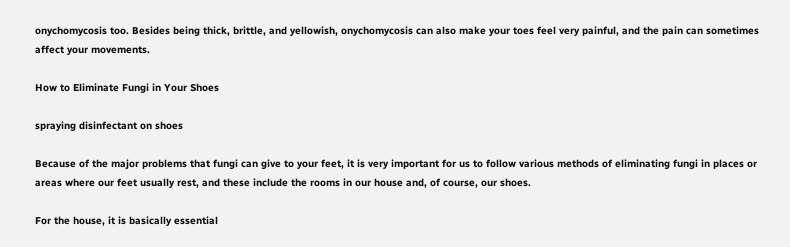onychomycosis too. Besides being thick, brittle, and yellowish, onychomycosis can also make your toes feel very painful, and the pain can sometimes affect your movements.

How to Eliminate Fungi in Your Shoes

spraying disinfectant on shoes

Because of the major problems that fungi can give to your feet, it is very important for us to follow various methods of eliminating fungi in places or areas where our feet usually rest, and these include the rooms in our house and, of course, our shoes.

For the house, it is basically essential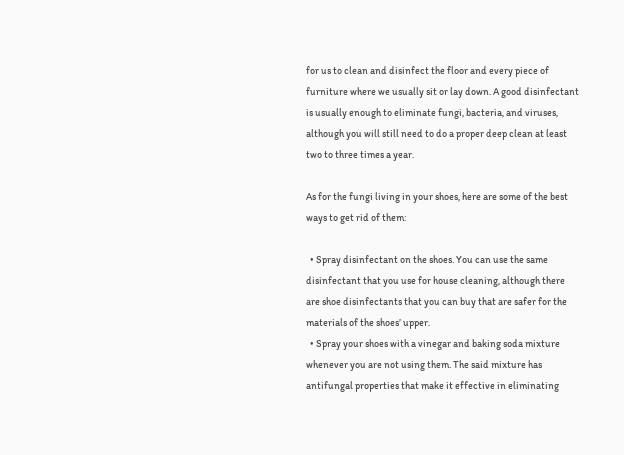for us to clean and disinfect the floor and every piece of furniture where we usually sit or lay down. A good disinfectant is usually enough to eliminate fungi, bacteria, and viruses, although you will still need to do a proper deep clean at least two to three times a year.

As for the fungi living in your shoes, here are some of the best ways to get rid of them:

  • Spray disinfectant on the shoes. You can use the same disinfectant that you use for house cleaning, although there are shoe disinfectants that you can buy that are safer for the materials of the shoes’ upper.
  • Spray your shoes with a vinegar and baking soda mixture whenever you are not using them. The said mixture has antifungal properties that make it effective in eliminating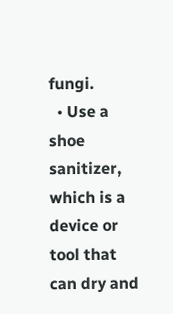fungi.
  • Use a shoe sanitizer, which is a device or tool that can dry and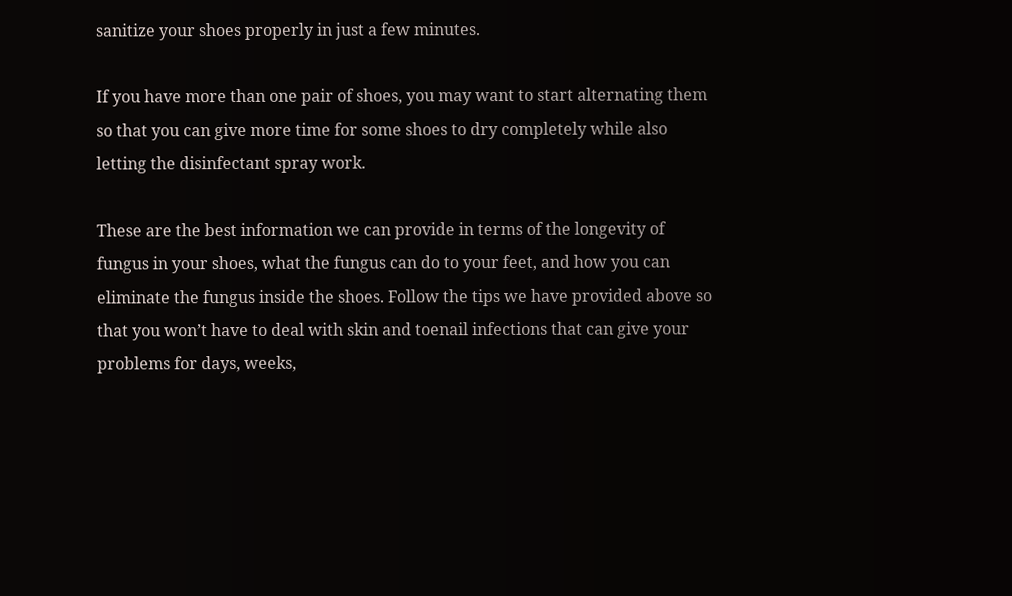sanitize your shoes properly in just a few minutes.

If you have more than one pair of shoes, you may want to start alternating them so that you can give more time for some shoes to dry completely while also letting the disinfectant spray work.

These are the best information we can provide in terms of the longevity of fungus in your shoes, what the fungus can do to your feet, and how you can eliminate the fungus inside the shoes. Follow the tips we have provided above so that you won’t have to deal with skin and toenail infections that can give your problems for days, weeks,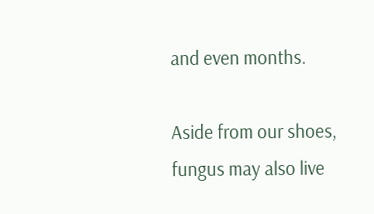and even months.

Aside from our shoes, fungus may also live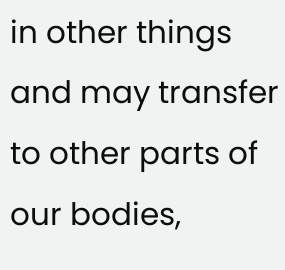in other things and may transfer to other parts of our bodies,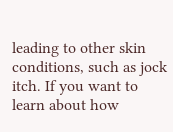leading to other skin conditions, such as jock itch. If you want to learn about how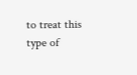to treat this type of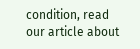condition, read our article about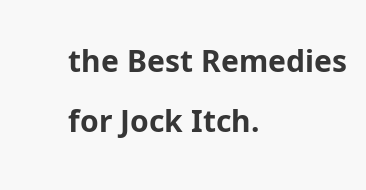the Best Remedies for Jock Itch.